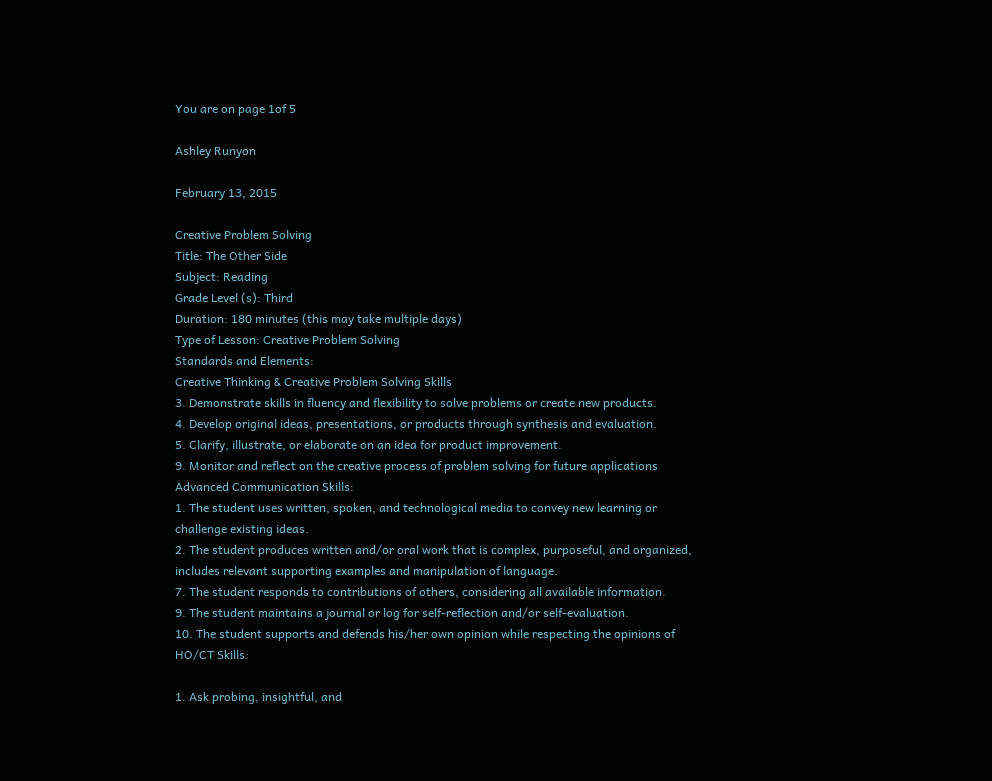You are on page 1of 5

Ashley Runyon

February 13, 2015

Creative Problem Solving
Title: The Other Side
Subject: Reading
Grade Level (s): Third
Duration: 180 minutes (this may take multiple days)
Type of Lesson: Creative Problem Solving
Standards and Elements:
Creative Thinking & Creative Problem Solving Skills
3. Demonstrate skills in fluency and flexibility to solve problems or create new products.
4. Develop original ideas, presentations, or products through synthesis and evaluation.
5. Clarify, illustrate, or elaborate on an idea for product improvement.
9. Monitor and reflect on the creative process of problem solving for future applications
Advanced Communication Skills:
1. The student uses written, spoken, and technological media to convey new learning or
challenge existing ideas.
2. The student produces written and/or oral work that is complex, purposeful, and organized,
includes relevant supporting examples and manipulation of language.
7. The student responds to contributions of others, considering all available information.
9. The student maintains a journal or log for self-reflection and/or self-evaluation.
10. The student supports and defends his/her own opinion while respecting the opinions of
HO/CT Skills:

1. Ask probing, insightful, and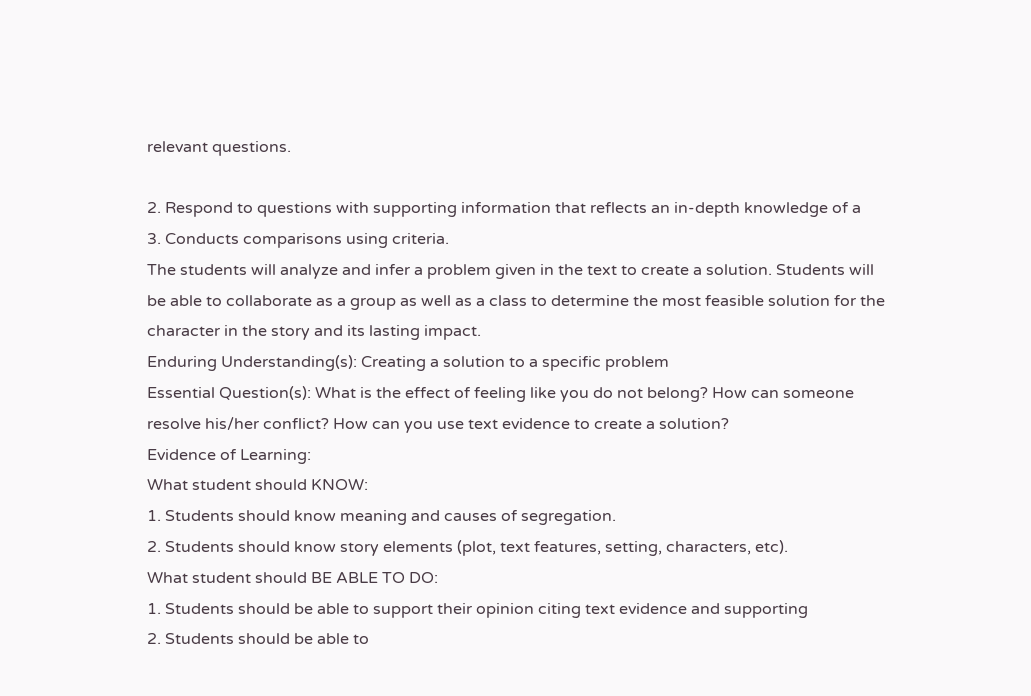relevant questions.

2. Respond to questions with supporting information that reflects an in-depth knowledge of a
3. Conducts comparisons using criteria.
The students will analyze and infer a problem given in the text to create a solution. Students will
be able to collaborate as a group as well as a class to determine the most feasible solution for the
character in the story and its lasting impact.
Enduring Understanding(s): Creating a solution to a specific problem
Essential Question(s): What is the effect of feeling like you do not belong? How can someone
resolve his/her conflict? How can you use text evidence to create a solution?
Evidence of Learning:
What student should KNOW:
1. Students should know meaning and causes of segregation.
2. Students should know story elements (plot, text features, setting, characters, etc).
What student should BE ABLE TO DO:
1. Students should be able to support their opinion citing text evidence and supporting
2. Students should be able to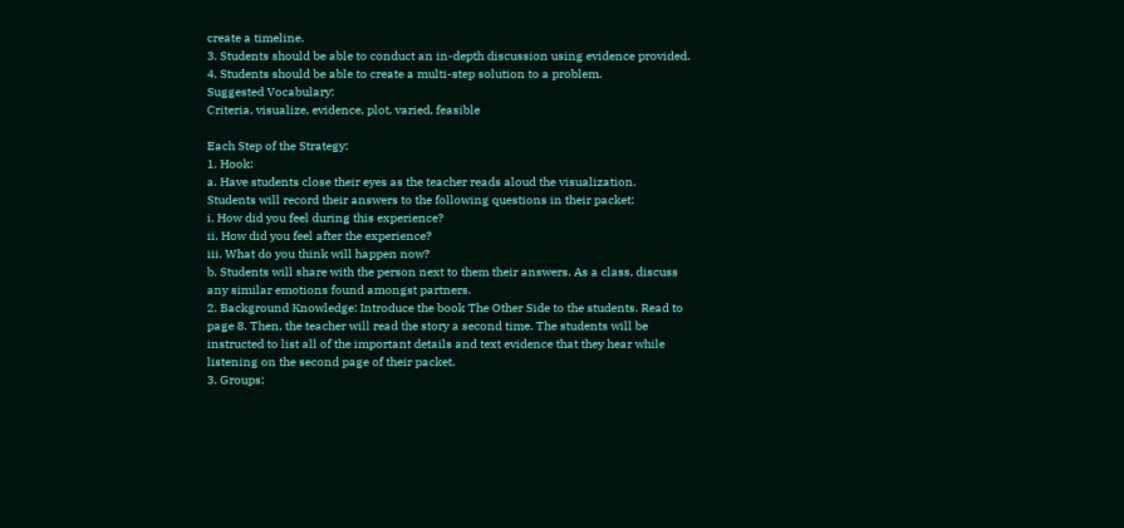create a timeline.
3. Students should be able to conduct an in-depth discussion using evidence provided.
4. Students should be able to create a multi-step solution to a problem.
Suggested Vocabulary:
Criteria, visualize, evidence, plot, varied, feasible

Each Step of the Strategy:
1. Hook:
a. Have students close their eyes as the teacher reads aloud the visualization.
Students will record their answers to the following questions in their packet:
i. How did you feel during this experience?
ii. How did you feel after the experience?
iii. What do you think will happen now?
b. Students will share with the person next to them their answers. As a class, discuss
any similar emotions found amongst partners.
2. Background Knowledge: Introduce the book The Other Side to the students. Read to
page 8. Then, the teacher will read the story a second time. The students will be
instructed to list all of the important details and text evidence that they hear while
listening on the second page of their packet.
3. Groups: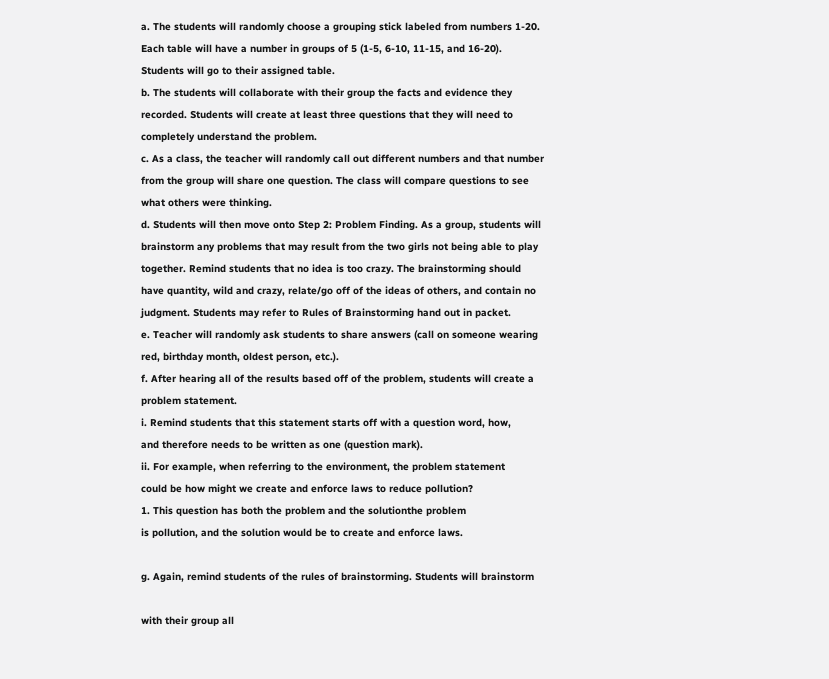a. The students will randomly choose a grouping stick labeled from numbers 1-20.
Each table will have a number in groups of 5 (1-5, 6-10, 11-15, and 16-20).
Students will go to their assigned table.
b. The students will collaborate with their group the facts and evidence they
recorded. Students will create at least three questions that they will need to
completely understand the problem.
c. As a class, the teacher will randomly call out different numbers and that number
from the group will share one question. The class will compare questions to see
what others were thinking.
d. Students will then move onto Step 2: Problem Finding. As a group, students will
brainstorm any problems that may result from the two girls not being able to play
together. Remind students that no idea is too crazy. The brainstorming should
have quantity, wild and crazy, relate/go off of the ideas of others, and contain no
judgment. Students may refer to Rules of Brainstorming hand out in packet.
e. Teacher will randomly ask students to share answers (call on someone wearing
red, birthday month, oldest person, etc.).
f. After hearing all of the results based off of the problem, students will create a
problem statement.
i. Remind students that this statement starts off with a question word, how,
and therefore needs to be written as one (question mark).
ii. For example, when referring to the environment, the problem statement
could be how might we create and enforce laws to reduce pollution?
1. This question has both the problem and the solutionthe problem
is pollution, and the solution would be to create and enforce laws.

g. Again, remind students of the rules of brainstorming. Students will brainstorm

with their group all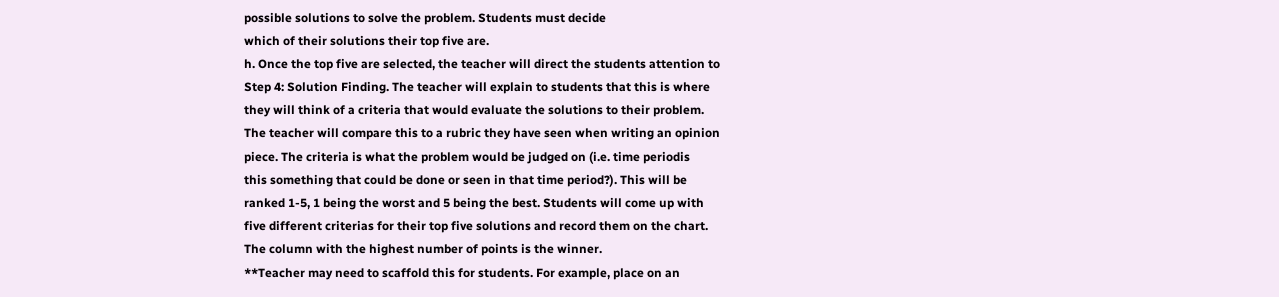possible solutions to solve the problem. Students must decide
which of their solutions their top five are.
h. Once the top five are selected, the teacher will direct the students attention to
Step 4: Solution Finding. The teacher will explain to students that this is where
they will think of a criteria that would evaluate the solutions to their problem.
The teacher will compare this to a rubric they have seen when writing an opinion
piece. The criteria is what the problem would be judged on (i.e. time periodis
this something that could be done or seen in that time period?). This will be
ranked 1-5, 1 being the worst and 5 being the best. Students will come up with
five different criterias for their top five solutions and record them on the chart.
The column with the highest number of points is the winner.
**Teacher may need to scaffold this for students. For example, place on an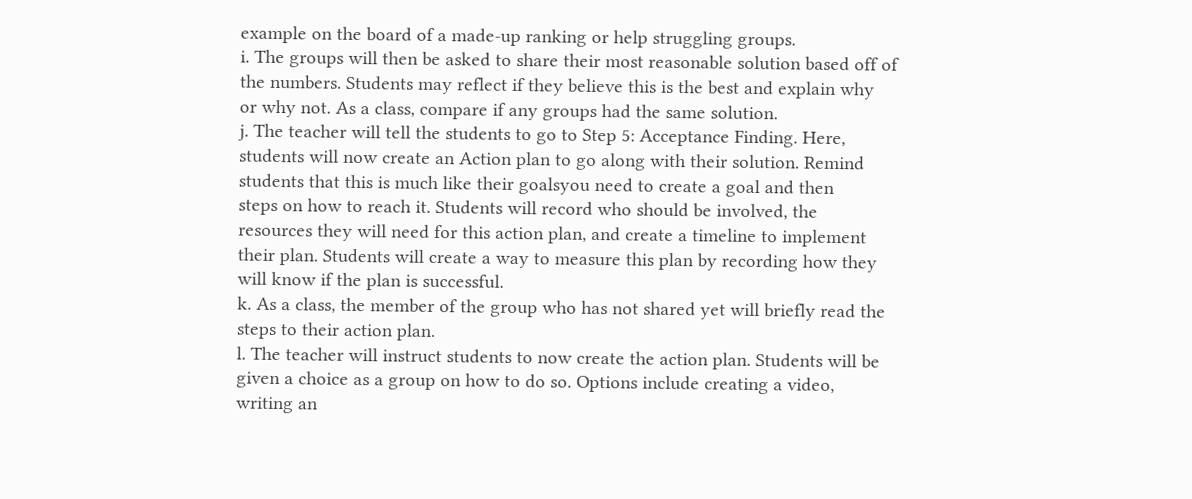example on the board of a made-up ranking or help struggling groups.
i. The groups will then be asked to share their most reasonable solution based off of
the numbers. Students may reflect if they believe this is the best and explain why
or why not. As a class, compare if any groups had the same solution.
j. The teacher will tell the students to go to Step 5: Acceptance Finding. Here,
students will now create an Action plan to go along with their solution. Remind
students that this is much like their goalsyou need to create a goal and then
steps on how to reach it. Students will record who should be involved, the
resources they will need for this action plan, and create a timeline to implement
their plan. Students will create a way to measure this plan by recording how they
will know if the plan is successful.
k. As a class, the member of the group who has not shared yet will briefly read the
steps to their action plan.
l. The teacher will instruct students to now create the action plan. Students will be
given a choice as a group on how to do so. Options include creating a video,
writing an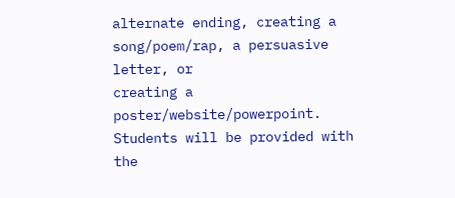alternate ending, creating a song/poem/rap, a persuasive letter, or
creating a poster/website/powerpoint. Students will be provided with the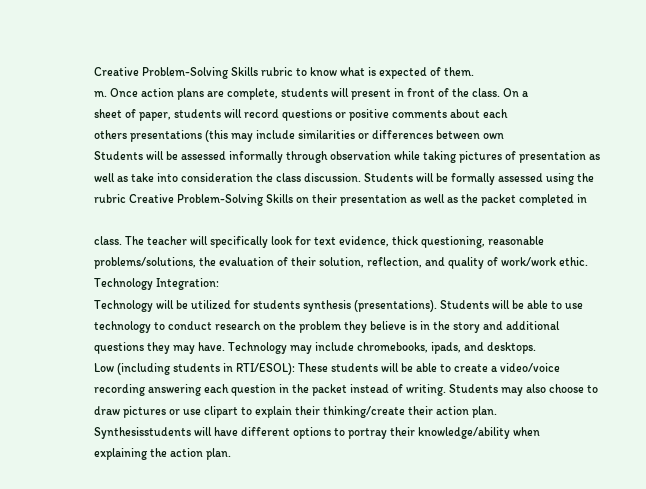Creative Problem-Solving Skills rubric to know what is expected of them.
m. Once action plans are complete, students will present in front of the class. On a
sheet of paper, students will record questions or positive comments about each
others presentations (this may include similarities or differences between own
Students will be assessed informally through observation while taking pictures of presentation as
well as take into consideration the class discussion. Students will be formally assessed using the
rubric Creative Problem-Solving Skills on their presentation as well as the packet completed in

class. The teacher will specifically look for text evidence, thick questioning, reasonable
problems/solutions, the evaluation of their solution, reflection, and quality of work/work ethic.
Technology Integration:
Technology will be utilized for students synthesis (presentations). Students will be able to use
technology to conduct research on the problem they believe is in the story and additional
questions they may have. Technology may include chromebooks, ipads, and desktops.
Low (including students in RTI/ESOL): These students will be able to create a video/voice
recording answering each question in the packet instead of writing. Students may also choose to
draw pictures or use clipart to explain their thinking/create their action plan.
Synthesisstudents will have different options to portray their knowledge/ability when
explaining the action plan.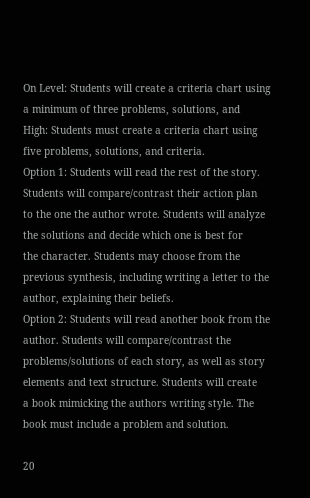On Level: Students will create a criteria chart using a minimum of three problems, solutions, and
High: Students must create a criteria chart using five problems, solutions, and criteria.
Option 1: Students will read the rest of the story. Students will compare/contrast their action plan
to the one the author wrote. Students will analyze the solutions and decide which one is best for
the character. Students may choose from the previous synthesis, including writing a letter to the
author, explaining their beliefs.
Option 2: Students will read another book from the author. Students will compare/contrast the
problems/solutions of each story, as well as story elements and text structure. Students will create
a book mimicking the authors writing style. The book must include a problem and solution.

20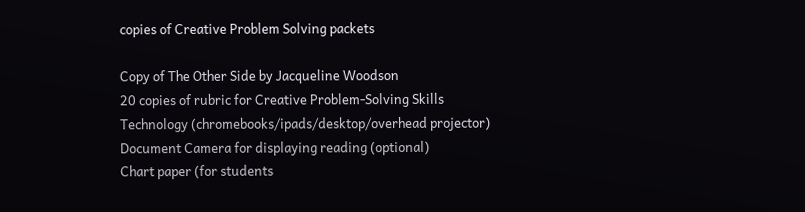copies of Creative Problem Solving packets

Copy of The Other Side by Jacqueline Woodson
20 copies of rubric for Creative Problem-Solving Skills
Technology (chromebooks/ipads/desktop/overhead projector)
Document Camera for displaying reading (optional)
Chart paper (for students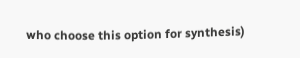who choose this option for synthesis)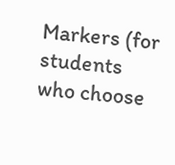Markers (for students who choose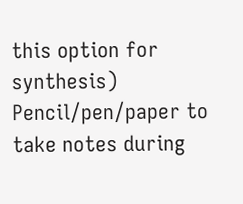this option for synthesis)
Pencil/pen/paper to take notes during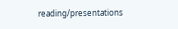reading/presentations